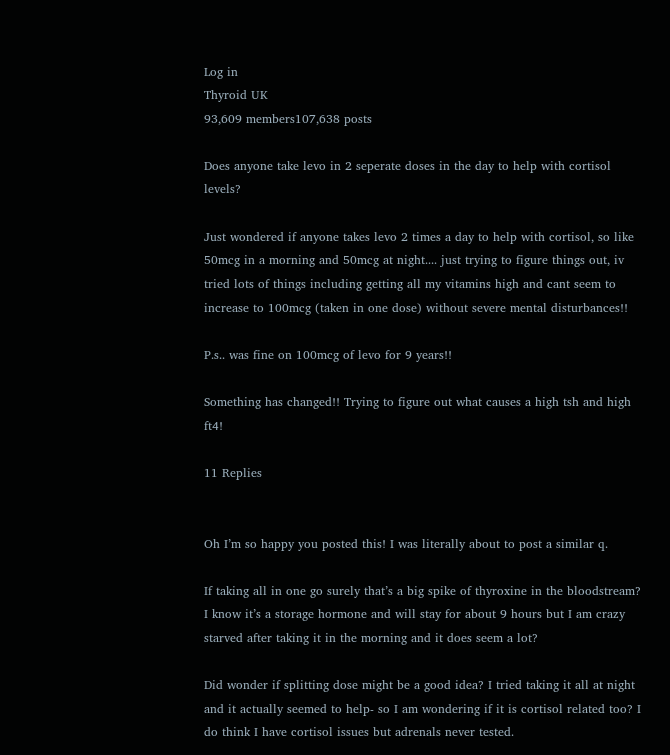Log in
Thyroid UK
93,609 members107,638 posts

Does anyone take levo in 2 seperate doses in the day to help with cortisol levels?

Just wondered if anyone takes levo 2 times a day to help with cortisol, so like 50mcg in a morning and 50mcg at night.... just trying to figure things out, iv tried lots of things including getting all my vitamins high and cant seem to increase to 100mcg (taken in one dose) without severe mental disturbances!!

P.s.. was fine on 100mcg of levo for 9 years!!

Something has changed!! Trying to figure out what causes a high tsh and high ft4!

11 Replies


Oh I’m so happy you posted this! I was literally about to post a similar q.

If taking all in one go surely that’s a big spike of thyroxine in the bloodstream? I know it’s a storage hormone and will stay for about 9 hours but I am crazy starved after taking it in the morning and it does seem a lot?

Did wonder if splitting dose might be a good idea? I tried taking it all at night and it actually seemed to help- so I am wondering if it is cortisol related too? I do think I have cortisol issues but adrenals never tested.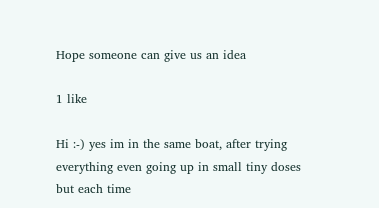Hope someone can give us an idea

1 like

Hi :-) yes im in the same boat, after trying everything even going up in small tiny doses but each time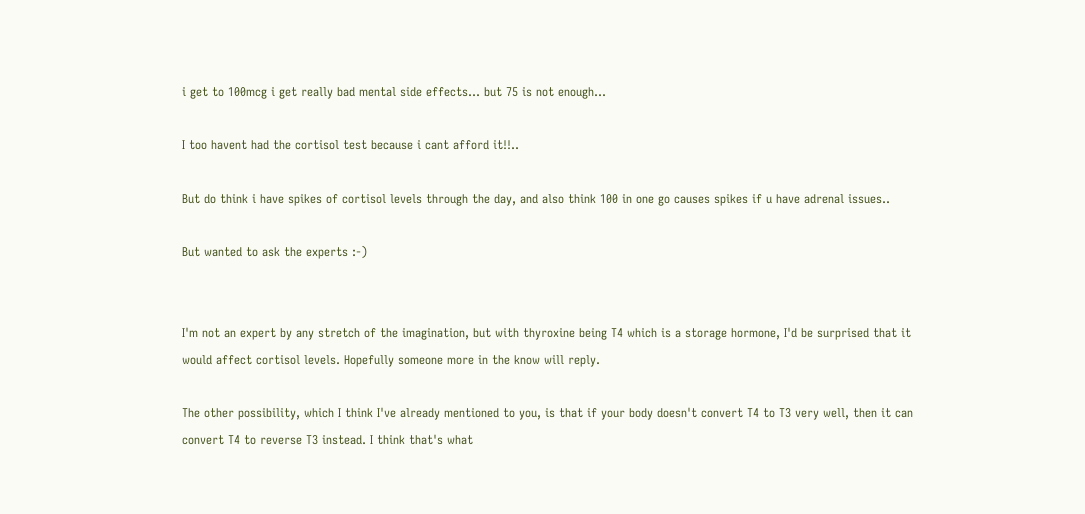i get to 100mcg i get really bad mental side effects... but 75 is not enough...

I too havent had the cortisol test because i cant afford it!!..

But do think i have spikes of cortisol levels through the day, and also think 100 in one go causes spikes if u have adrenal issues..

But wanted to ask the experts :-)


I'm not an expert by any stretch of the imagination, but with thyroxine being T4 which is a storage hormone, I'd be surprised that it would affect cortisol levels. Hopefully someone more in the know will reply.

The other possibility, which I think I've already mentioned to you, is that if your body doesn't convert T4 to T3 very well, then it can convert T4 to reverse T3 instead. I think that's what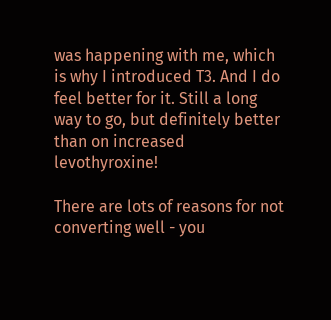was happening with me, which is why I introduced T3. And I do feel better for it. Still a long way to go, but definitely better than on increased levothyroxine!

There are lots of reasons for not converting well - you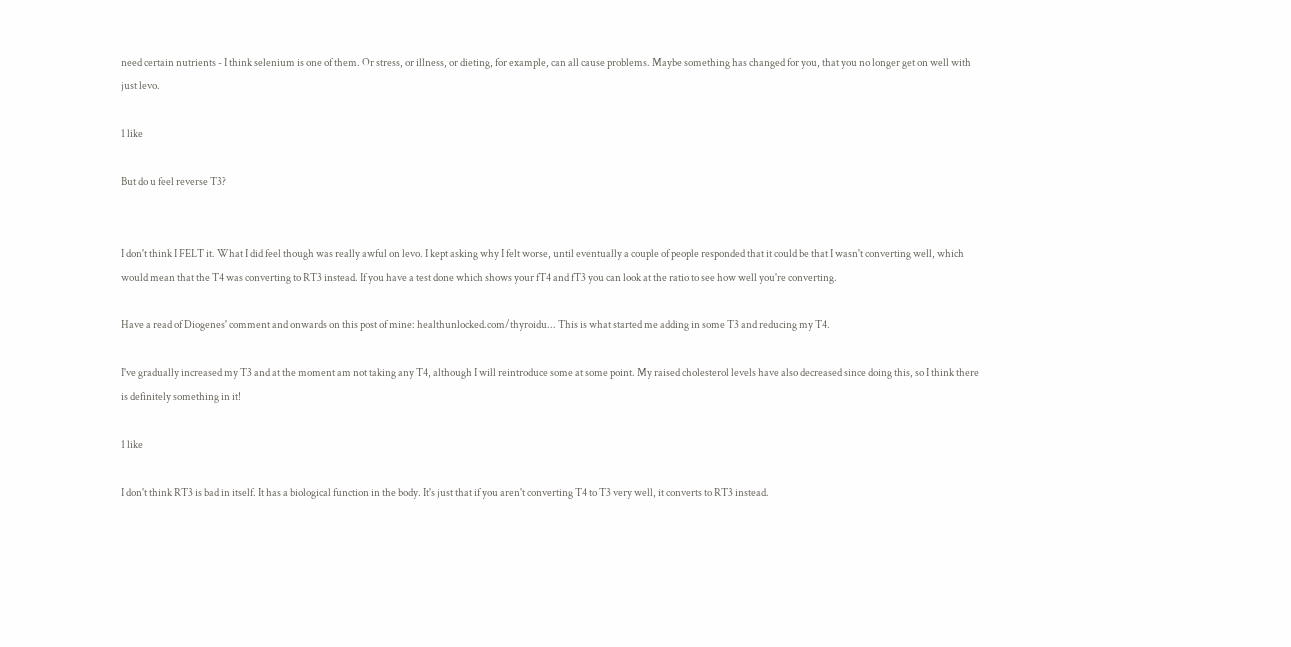need certain nutrients - I think selenium is one of them. Or stress, or illness, or dieting, for example, can all cause problems. Maybe something has changed for you, that you no longer get on well with just levo.

1 like

But do u feel reverse T3?


I don't think I FELT it. What I did feel though was really awful on levo. I kept asking why I felt worse, until eventually a couple of people responded that it could be that I wasn't converting well, which would mean that the T4 was converting to RT3 instead. If you have a test done which shows your fT4 and fT3 you can look at the ratio to see how well you're converting.

Have a read of Diogenes' comment and onwards on this post of mine: healthunlocked.com/thyroidu... This is what started me adding in some T3 and reducing my T4.

I've gradually increased my T3 and at the moment am not taking any T4, although I will reintroduce some at some point. My raised cholesterol levels have also decreased since doing this, so I think there is definitely something in it!

1 like

I don't think RT3 is bad in itself. It has a biological function in the body. It's just that if you aren't converting T4 to T3 very well, it converts to RT3 instead.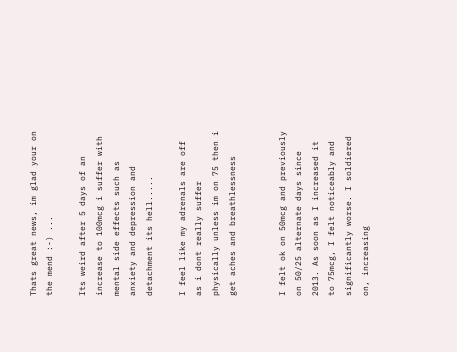Thats great news, im glad your on the mend :-) ...

Its weird after 5 days of an increase to 100mcg i suffer with mental side effects such as anxiety and depression and detachment its hell.....

I feel like my adrenals are off as i dont really suffer physically unless im on 75 then i get aches and breathlessness


I felt ok on 50mcg and previously on 50/25 alternate days since 2013. As soon as I increased it to 75mcg, I felt noticeably and significantly worse. I soldiered on, increasing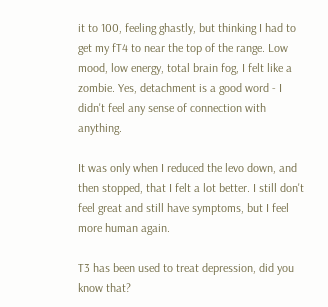it to 100, feeling ghastly, but thinking I had to get my fT4 to near the top of the range. Low mood, low energy, total brain fog, I felt like a zombie. Yes, detachment is a good word - I didn't feel any sense of connection with anything.

It was only when I reduced the levo down, and then stopped, that I felt a lot better. I still don't feel great and still have symptoms, but I feel more human again.

T3 has been used to treat depression, did you know that?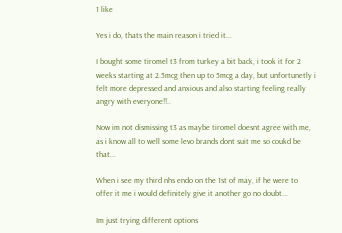1 like

Yes i do, thats the main reason i tried it...

I bought some tiromel t3 from turkey a bit back, i took it for 2 weeks starting at 2.5mcg then up to 5mcg a day, but unfortunetly i felt more depressed and anxious and also starting feeling really angry with everyone!!..

Now im not dismissing t3 as maybe tiromel doesnt agree with me, as i know all to well some levo brands dont suit me so coukd be that...

When i see my third nhs endo on the 1st of may, if he were to offer it me i would definitely give it another go no doubt...

Im just trying different options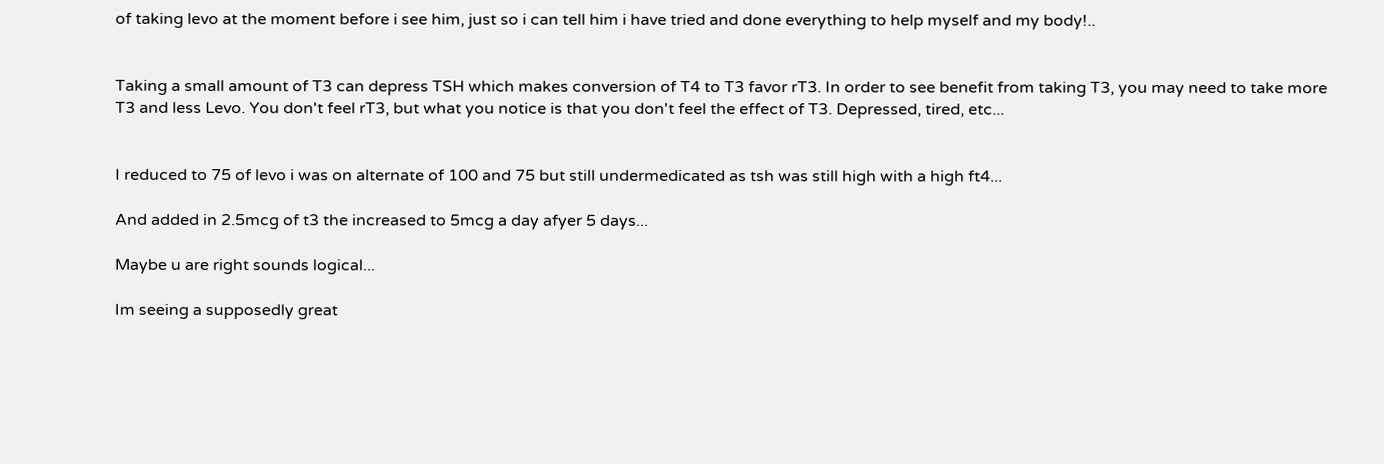of taking levo at the moment before i see him, just so i can tell him i have tried and done everything to help myself and my body!..


Taking a small amount of T3 can depress TSH which makes conversion of T4 to T3 favor rT3. In order to see benefit from taking T3, you may need to take more T3 and less Levo. You don't feel rT3, but what you notice is that you don't feel the effect of T3. Depressed, tired, etc...


I reduced to 75 of levo i was on alternate of 100 and 75 but still undermedicated as tsh was still high with a high ft4...

And added in 2.5mcg of t3 the increased to 5mcg a day afyer 5 days...

Maybe u are right sounds logical...

Im seeing a supposedly great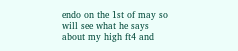endo on the 1st of may so will see what he says about my high ft4 and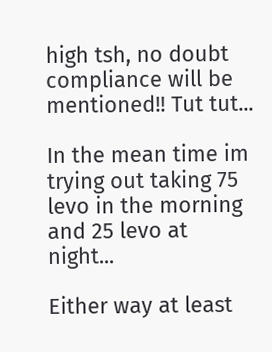high tsh, no doubt compliance will be mentioned!! Tut tut...

In the mean time im trying out taking 75 levo in the morning and 25 levo at night...

Either way at least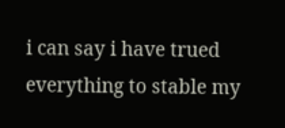i can say i have trued everything to stable my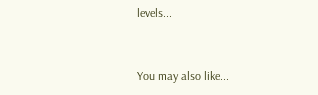levels...


You may also like...